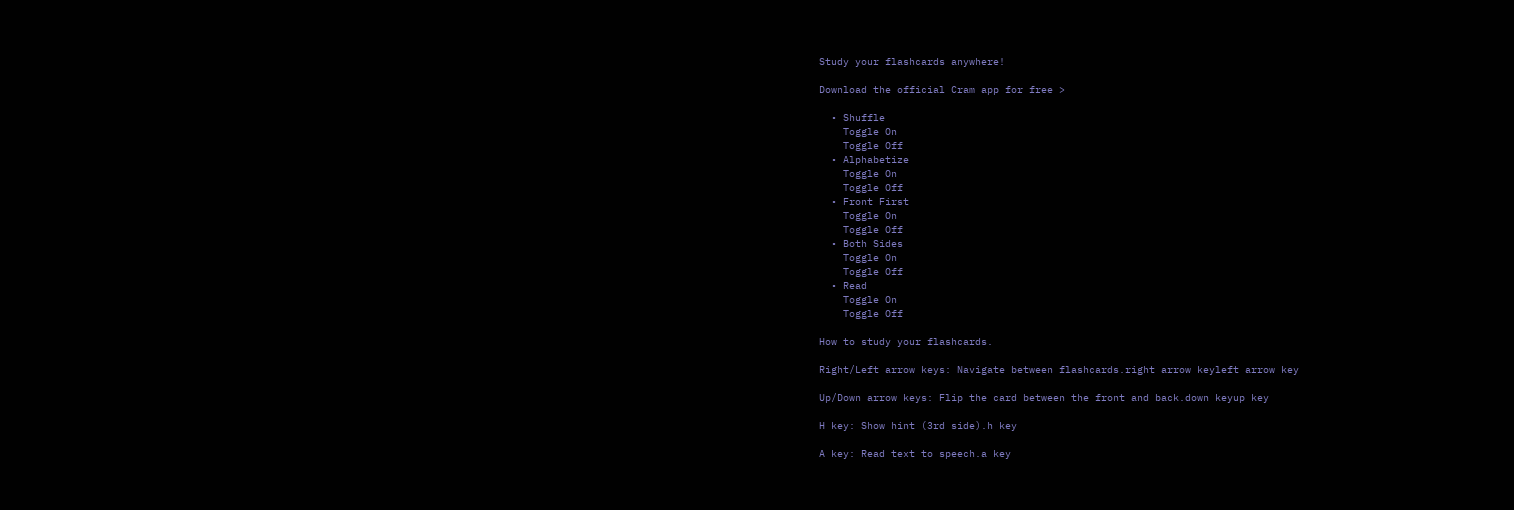Study your flashcards anywhere!

Download the official Cram app for free >

  • Shuffle
    Toggle On
    Toggle Off
  • Alphabetize
    Toggle On
    Toggle Off
  • Front First
    Toggle On
    Toggle Off
  • Both Sides
    Toggle On
    Toggle Off
  • Read
    Toggle On
    Toggle Off

How to study your flashcards.

Right/Left arrow keys: Navigate between flashcards.right arrow keyleft arrow key

Up/Down arrow keys: Flip the card between the front and back.down keyup key

H key: Show hint (3rd side).h key

A key: Read text to speech.a key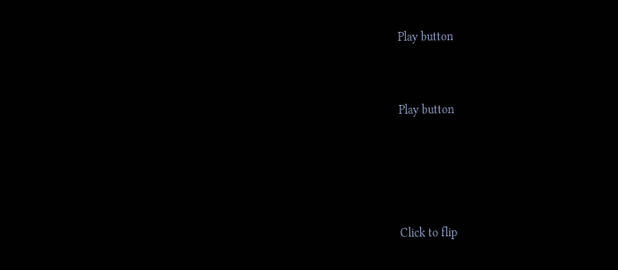Play button


Play button




Click to flip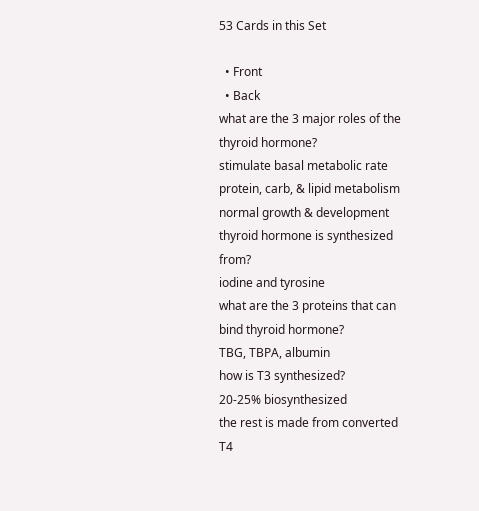53 Cards in this Set

  • Front
  • Back
what are the 3 major roles of the thyroid hormone?
stimulate basal metabolic rate
protein, carb, & lipid metabolism
normal growth & development
thyroid hormone is synthesized from?
iodine and tyrosine
what are the 3 proteins that can bind thyroid hormone?
TBG, TBPA, albumin
how is T3 synthesized?
20-25% biosynthesized
the rest is made from converted T4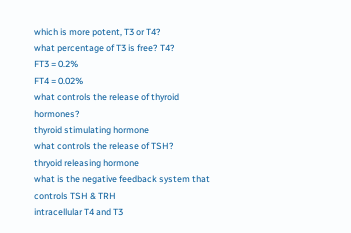which is more potent, T3 or T4?
what percentage of T3 is free? T4?
FT3 = 0.2%
FT4 = 0.02%
what controls the release of thyroid hormones?
thyroid stimulating hormone
what controls the release of TSH?
thryoid releasing hormone
what is the negative feedback system that controls TSH & TRH
intracellular T4 and T3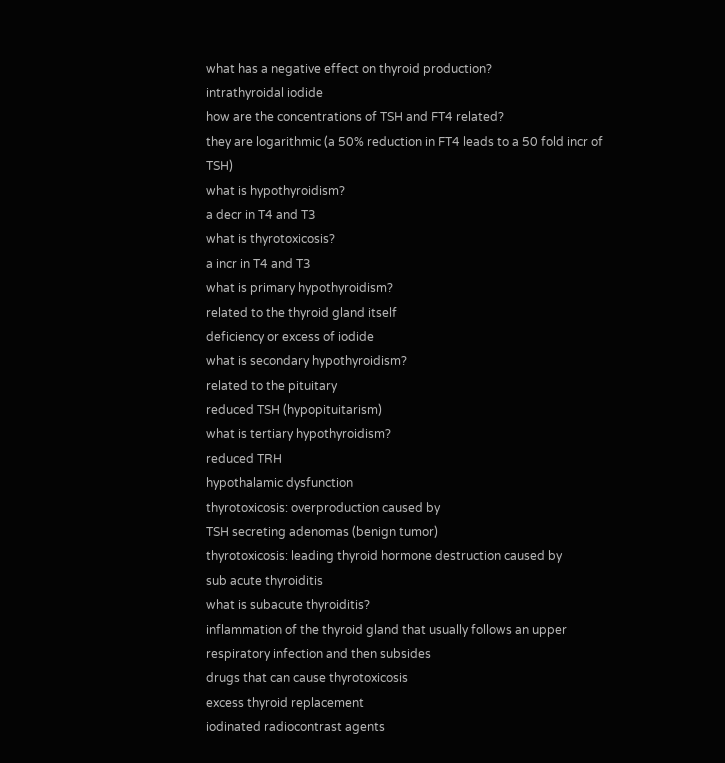what has a negative effect on thyroid production?
intrathyroidal iodide
how are the concentrations of TSH and FT4 related?
they are logarithmic (a 50% reduction in FT4 leads to a 50 fold incr of TSH)
what is hypothyroidism?
a decr in T4 and T3
what is thyrotoxicosis?
a incr in T4 and T3
what is primary hypothyroidism?
related to the thyroid gland itself
deficiency or excess of iodide
what is secondary hypothyroidism?
related to the pituitary
reduced TSH (hypopituitarism)
what is tertiary hypothyroidism?
reduced TRH
hypothalamic dysfunction
thyrotoxicosis: overproduction caused by
TSH secreting adenomas (benign tumor)
thyrotoxicosis: leading thyroid hormone destruction caused by
sub acute thyroiditis
what is subacute thyroiditis?
inflammation of the thyroid gland that usually follows an upper respiratory infection and then subsides
drugs that can cause thyrotoxicosis
excess thyroid replacement
iodinated radiocontrast agents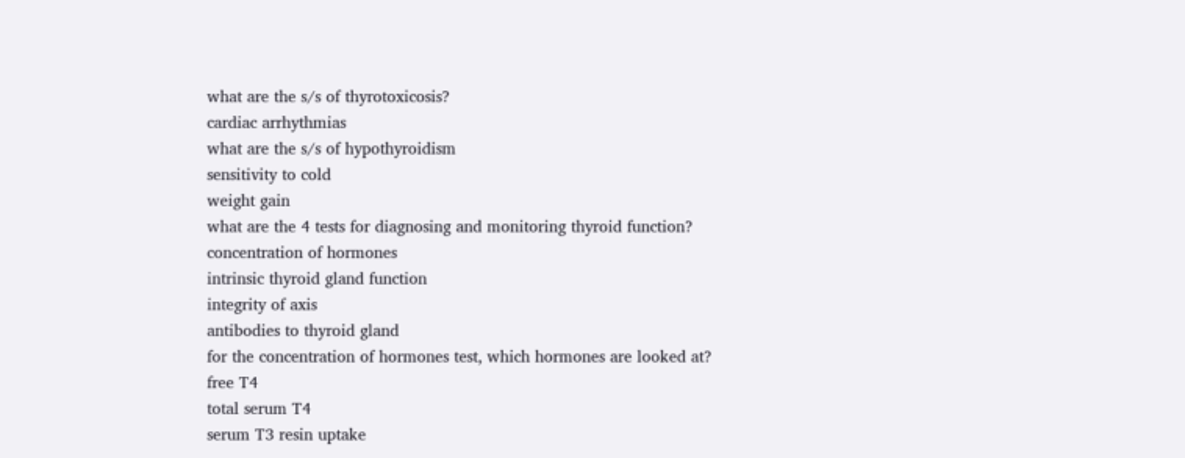what are the s/s of thyrotoxicosis?
cardiac arrhythmias
what are the s/s of hypothyroidism
sensitivity to cold
weight gain
what are the 4 tests for diagnosing and monitoring thyroid function?
concentration of hormones
intrinsic thyroid gland function
integrity of axis
antibodies to thyroid gland
for the concentration of hormones test, which hormones are looked at?
free T4
total serum T4
serum T3 resin uptake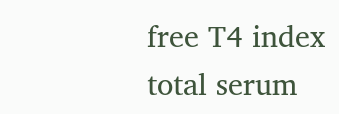free T4 index
total serum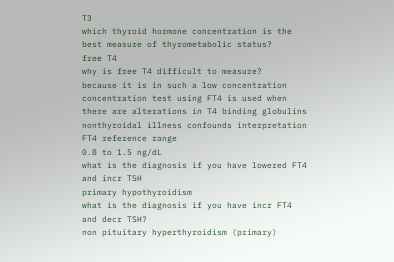T3
which thyroid hormone concentration is the best measure of thyrometabolic status?
free T4
why is free T4 difficult to measure?
because it is in such a low concentration
concentration test using FT4 is used when
there are alterations in T4 binding globulins
nonthyroidal illness confounds interpretation
FT4 reference range
0.8 to 1.5 ng/dL
what is the diagnosis if you have lowered FT4 and incr TSH
primary hypothyroidism
what is the diagnosis if you have incr FT4 and decr TSH?
non pituitary hyperthyroidism (primary)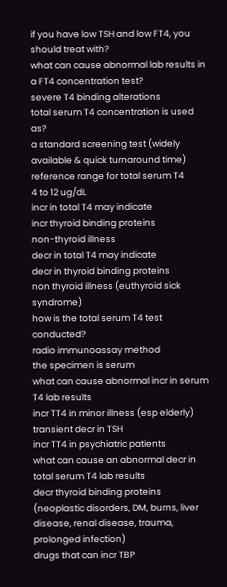if you have low TSH and low FT4, you should treat with?
what can cause abnormal lab results in a FT4 concentration test?
severe T4 binding alterations
total serum T4 concentration is used as?
a standard screening test (widely available & quick turnaround time)
reference range for total serum T4
4 to 12 ug/dL
incr in total T4 may indicate
incr thyroid binding proteins
non-thyroid illness
decr in total T4 may indicate
decr in thyroid binding proteins
non thyroid illness (euthyroid sick syndrome)
how is the total serum T4 test conducted?
radio immunoassay method
the specimen is serum
what can cause abnormal incr in serum T4 lab results
incr TT4 in minor illness (esp elderly)
transient decr in TSH
incr TT4 in psychiatric patients
what can cause an abnormal decr in total serum T4 lab results
decr thyroid binding proteins (neoplastic disorders, DM, burns, liver disease, renal disease, trauma, prolonged infection)
drugs that can incr TBP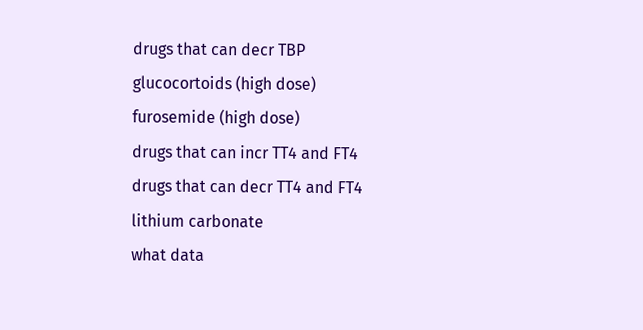drugs that can decr TBP
glucocortoids (high dose)
furosemide (high dose)
drugs that can incr TT4 and FT4
drugs that can decr TT4 and FT4
lithium carbonate
what data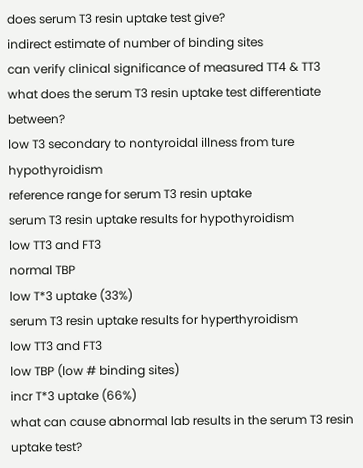does serum T3 resin uptake test give?
indirect estimate of number of binding sites
can verify clinical significance of measured TT4 & TT3
what does the serum T3 resin uptake test differentiate between?
low T3 secondary to nontyroidal illness from ture hypothyroidism
reference range for serum T3 resin uptake
serum T3 resin uptake results for hypothyroidism
low TT3 and FT3
normal TBP
low T*3 uptake (33%)
serum T3 resin uptake results for hyperthyroidism
low TT3 and FT3
low TBP (low # binding sites)
incr T*3 uptake (66%)
what can cause abnormal lab results in the serum T3 resin uptake test?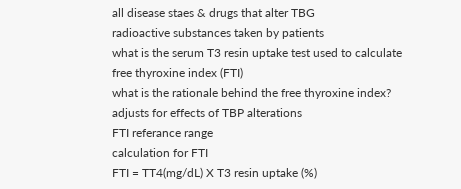all disease staes & drugs that alter TBG
radioactive substances taken by patients
what is the serum T3 resin uptake test used to calculate
free thyroxine index (FTI)
what is the rationale behind the free thyroxine index?
adjusts for effects of TBP alterations
FTI referance range
calculation for FTI
FTI = TT4(mg/dL) X T3 resin uptake (%)